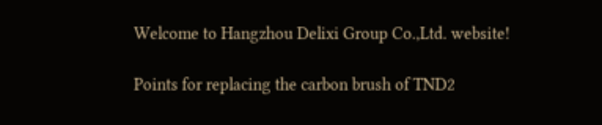Welcome to Hangzhou Delixi Group Co.,Ltd. website!

Points for replacing the carbon brush of TND2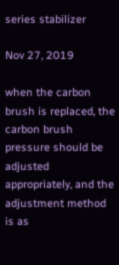series stabilizer

Nov 27, 2019

when the carbon brush is replaced, the carbon brush pressure should be adjusted appropriately, and the adjustment method is as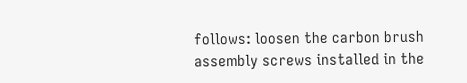follows: loosen the carbon brush assembly screws installed in the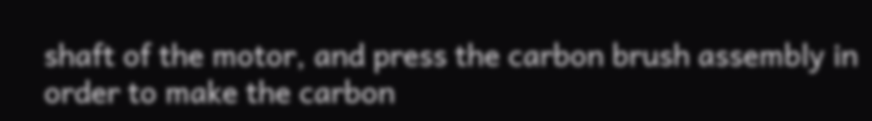shaft of the motor, and press the carbon brush assembly in order to make the carbon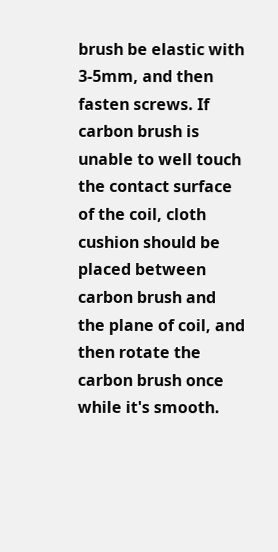brush be elastic with 3-5mm, and then fasten screws. If carbon brush is unable to well touch the contact surface of the coil, cloth cushion should be placed between carbon brush and the plane of coil, and then rotate the carbon brush once while it's smooth.